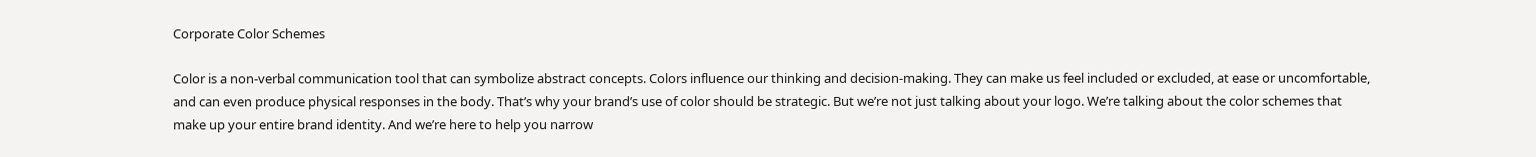Corporate Color Schemes

Color is a non-verbal communication tool that can symbolize abstract concepts. Colors influence our thinking and decision-making. They can make us feel included or excluded, at ease or uncomfortable, and can even produce physical responses in the body. That’s why your brand’s use of color should be strategic. But we’re not just talking about your logo. We’re talking about the color schemes that make up your entire brand identity. And we’re here to help you narrow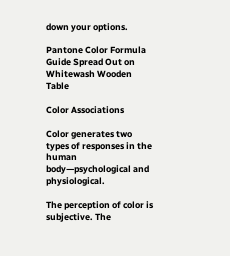down your options.

Pantone Color Formula Guide Spread Out on Whitewash Wooden Table

Color Associations

Color generates two types of responses in the human body—psychological and physiological.

The perception of color is subjective. The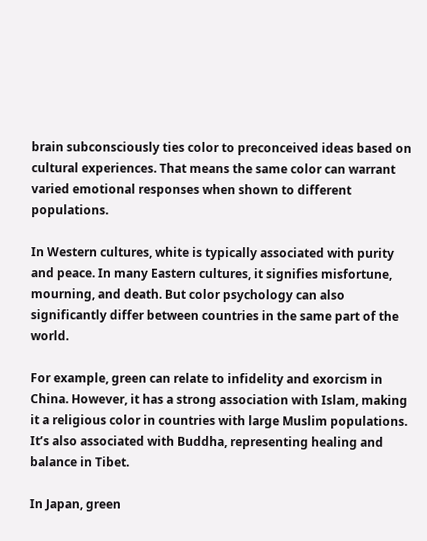brain subconsciously ties color to preconceived ideas based on cultural experiences. That means the same color can warrant varied emotional responses when shown to different populations.

In Western cultures, white is typically associated with purity and peace. In many Eastern cultures, it signifies misfortune, mourning, and death. But color psychology can also significantly differ between countries in the same part of the world.

For example, green can relate to infidelity and exorcism in China. However, it has a strong association with Islam, making it a religious color in countries with large Muslim populations. It’s also associated with Buddha, representing healing and balance in Tibet.

In Japan, green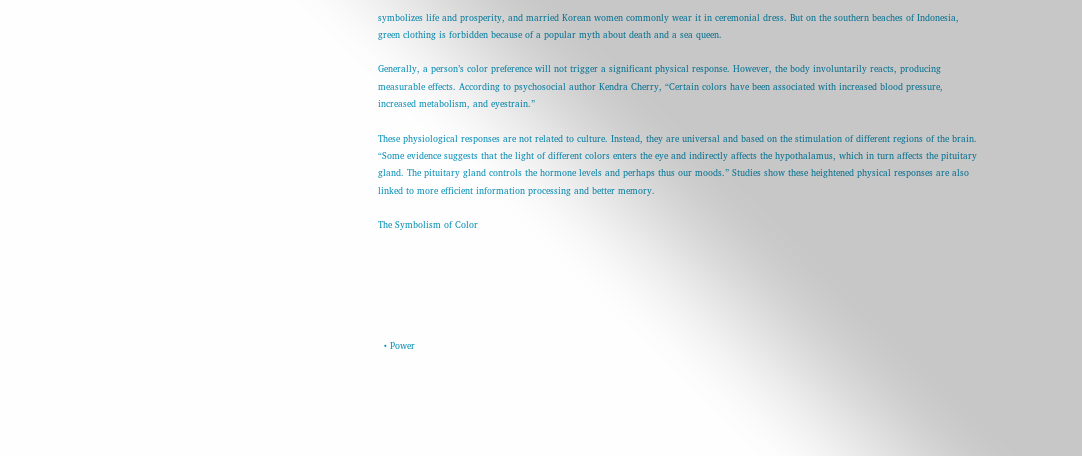symbolizes life and prosperity, and married Korean women commonly wear it in ceremonial dress. But on the southern beaches of Indonesia, green clothing is forbidden because of a popular myth about death and a sea queen.

Generally, a person’s color preference will not trigger a significant physical response. However, the body involuntarily reacts, producing measurable effects. According to psychosocial author Kendra Cherry, “Certain colors have been associated with increased blood pressure, increased metabolism, and eyestrain.”

These physiological responses are not related to culture. Instead, they are universal and based on the stimulation of different regions of the brain. “Some evidence suggests that the light of different colors enters the eye and indirectly affects the hypothalamus, which in turn affects the pituitary gland. The pituitary gland controls the hormone levels and perhaps thus our moods.” Studies show these heightened physical responses are also linked to more efficient information processing and better memory.

The Symbolism of Color






  • Power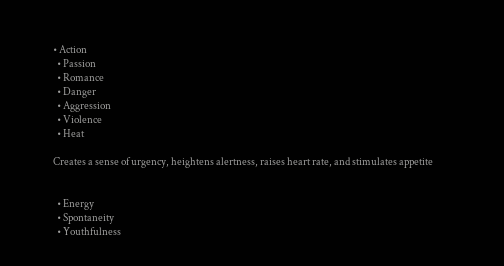• Action
  • Passion
  • Romance
  • Danger
  • Aggression
  • Violence
  • Heat

Creates a sense of urgency, heightens alertness, raises heart rate, and stimulates appetite


  • Energy
  • Spontaneity
  • Youthfulness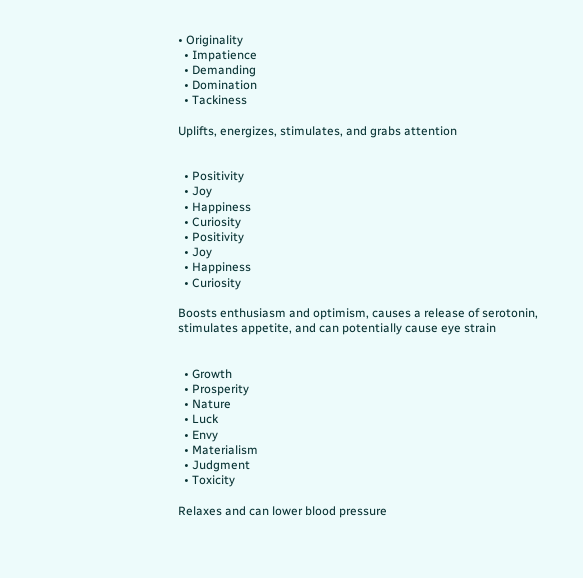• Originality
  • Impatience
  • Demanding
  • Domination
  • Tackiness

Uplifts, energizes, stimulates, and grabs attention


  • Positivity
  • Joy
  • Happiness
  • Curiosity
  • Positivity
  • Joy
  • Happiness
  • Curiosity

Boosts enthusiasm and optimism, causes a release of serotonin, stimulates appetite, and can potentially cause eye strain


  • Growth
  • Prosperity
  • Nature
  • Luck
  • Envy
  • Materialism
  • Judgment
  • Toxicity

Relaxes and can lower blood pressure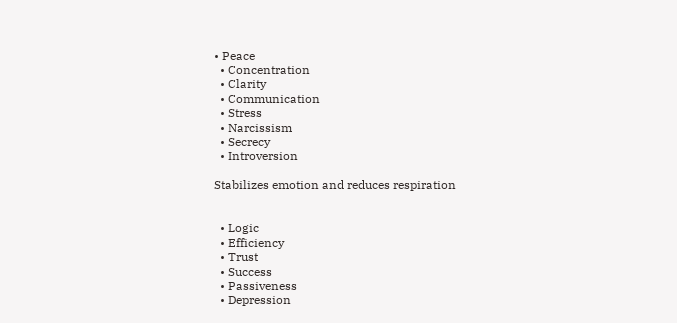• Peace
  • Concentration
  • Clarity
  • Communication
  • Stress
  • Narcissism
  • Secrecy
  • Introversion

Stabilizes emotion and reduces respiration


  • Logic
  • Efficiency
  • Trust
  • Success
  • Passiveness
  • Depression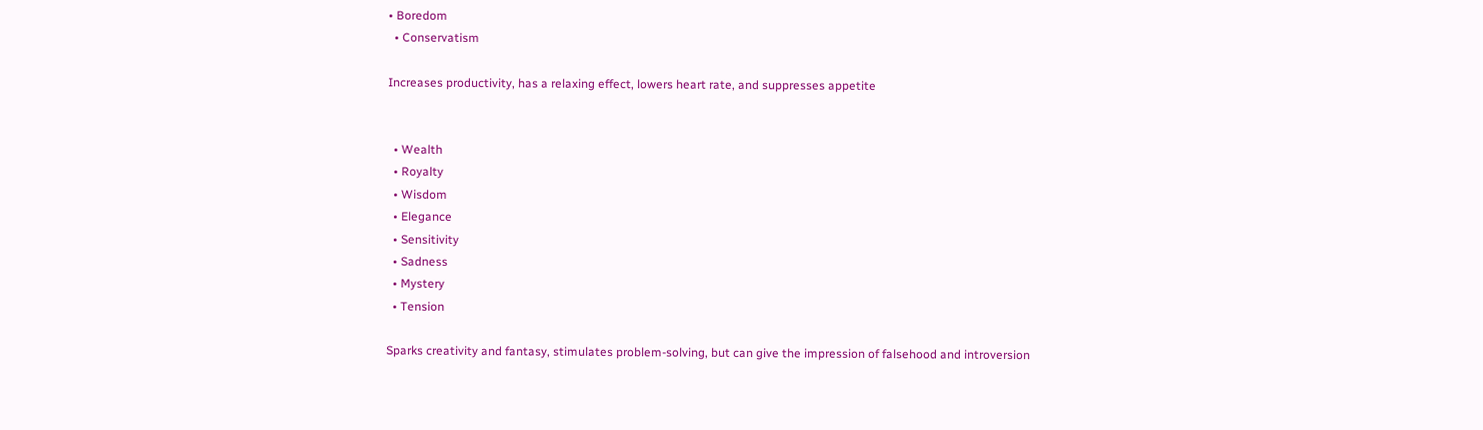• Boredom
  • Conservatism

Increases productivity, has a relaxing effect, lowers heart rate, and suppresses appetite


  • Wealth
  • Royalty
  • Wisdom
  • Elegance
  • Sensitivity
  • Sadness
  • Mystery
  • Tension

Sparks creativity and fantasy, stimulates problem-solving, but can give the impression of falsehood and introversion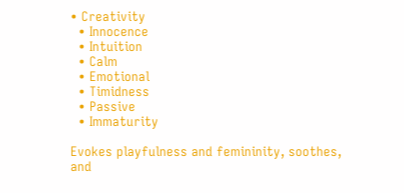• Creativity
  • Innocence
  • Intuition
  • Calm
  • Emotional
  • Timidness
  • Passive
  • Immaturity

Evokes playfulness and femininity, soothes, and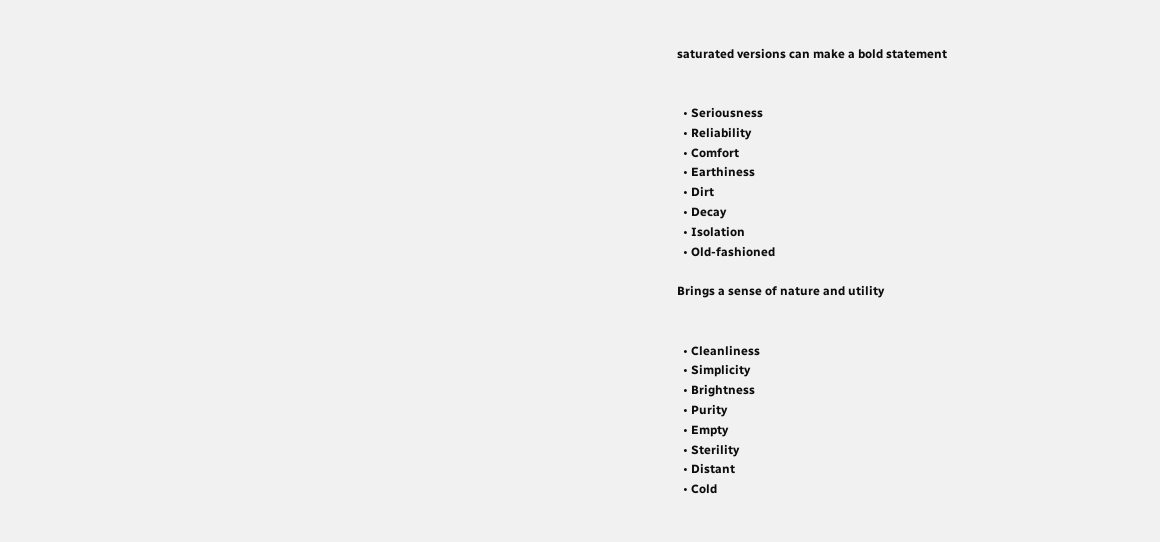saturated versions can make a bold statement


  • Seriousness
  • Reliability
  • Comfort
  • Earthiness
  • Dirt
  • Decay
  • Isolation
  • Old-fashioned

Brings a sense of nature and utility


  • Cleanliness
  • Simplicity
  • Brightness
  • Purity
  • Empty
  • Sterility
  • Distant
  • Cold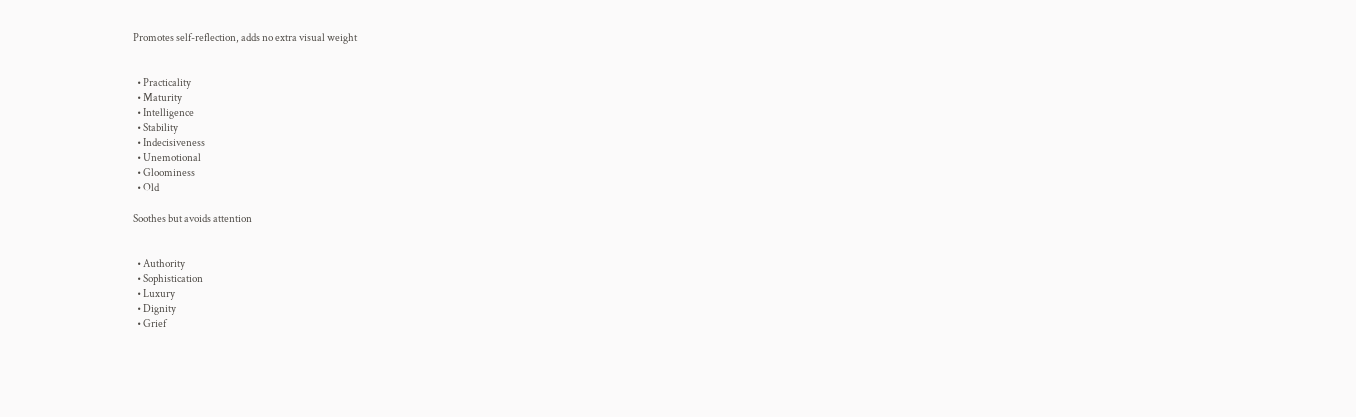Promotes self-reflection, adds no extra visual weight


  • Practicality
  • Maturity
  • Intelligence
  • Stability
  • Indecisiveness
  • Unemotional
  • Gloominess
  • Old

Soothes but avoids attention


  • Authority
  • Sophistication
  • Luxury
  • Dignity
  • Grief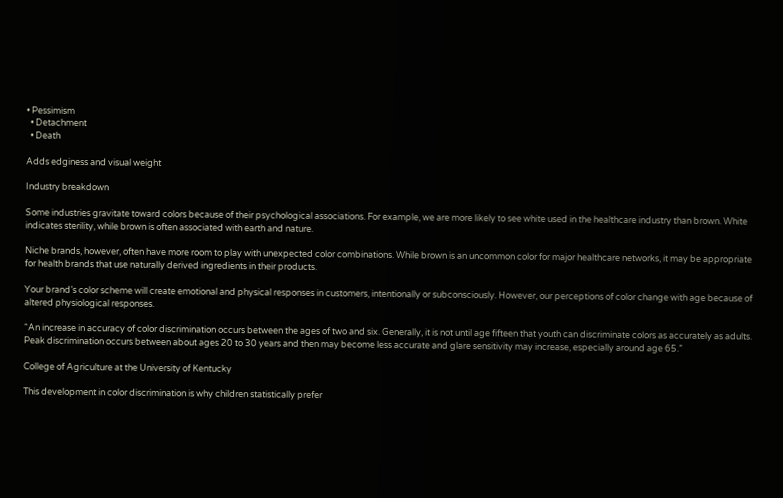• Pessimism
  • Detachment
  • Death

Adds edginess and visual weight

Industry breakdown

Some industries gravitate toward colors because of their psychological associations. For example, we are more likely to see white used in the healthcare industry than brown. White indicates sterility, while brown is often associated with earth and nature.

Niche brands, however, often have more room to play with unexpected color combinations. While brown is an uncommon color for major healthcare networks, it may be appropriate for health brands that use naturally derived ingredients in their products.

Your brand’s color scheme will create emotional and physical responses in customers, intentionally or subconsciously. However, our perceptions of color change with age because of altered physiological responses.

“An increase in accuracy of color discrimination occurs between the ages of two and six. Generally, it is not until age fifteen that youth can discriminate colors as accurately as adults. Peak discrimination occurs between about ages 20 to 30 years and then may become less accurate and glare sensitivity may increase, especially around age 65.”

College of Agriculture at the University of Kentucky

This development in color discrimination is why children statistically prefer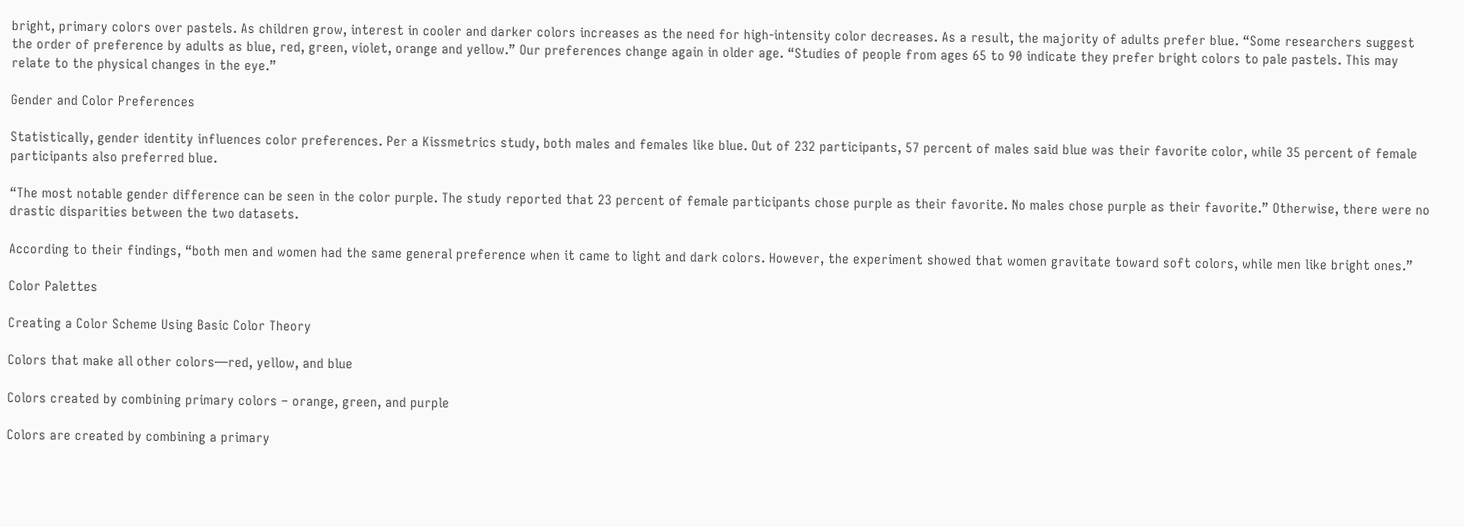bright, primary colors over pastels. As children grow, interest in cooler and darker colors increases as the need for high-intensity color decreases. As a result, the majority of adults prefer blue. “Some researchers suggest the order of preference by adults as blue, red, green, violet, orange and yellow.” Our preferences change again in older age. “Studies of people from ages 65 to 90 indicate they prefer bright colors to pale pastels. This may relate to the physical changes in the eye.”

Gender and Color Preferences

Statistically, gender identity influences color preferences. Per a Kissmetrics study, both males and females like blue. Out of 232 participants, 57 percent of males said blue was their favorite color, while 35 percent of female participants also preferred blue.

“The most notable gender difference can be seen in the color purple. The study reported that 23 percent of female participants chose purple as their favorite. No males chose purple as their favorite.” Otherwise, there were no drastic disparities between the two datasets.

According to their findings, “both men and women had the same general preference when it came to light and dark colors. However, the experiment showed that women gravitate toward soft colors, while men like bright ones.”

Color Palettes

Creating a Color Scheme Using Basic Color Theory

Colors that make all other colors—red, yellow, and blue

Colors created by combining primary colors – orange, green, and purple

Colors are created by combining a primary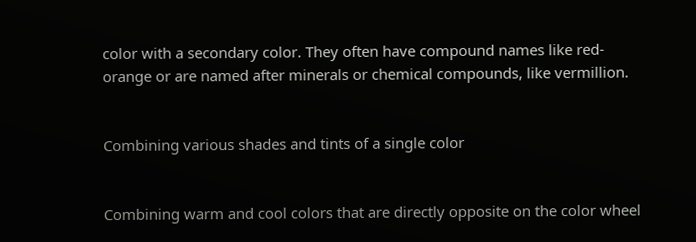color with a secondary color. They often have compound names like red-orange or are named after minerals or chemical compounds, like vermillion.


Combining various shades and tints of a single color


Combining warm and cool colors that are directly opposite on the color wheel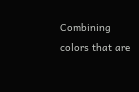Combining colors that are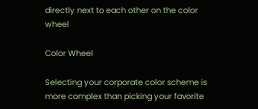directly next to each other on the color wheel

Color Wheel

Selecting your corporate color scheme is more complex than picking your favorite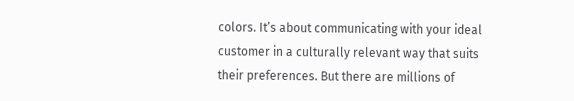colors. It’s about communicating with your ideal customer in a culturally relevant way that suits their preferences. But there are millions of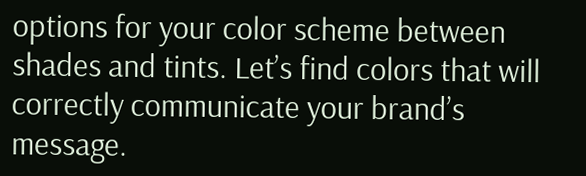options for your color scheme between shades and tints. Let’s find colors that will correctly communicate your brand’s message.